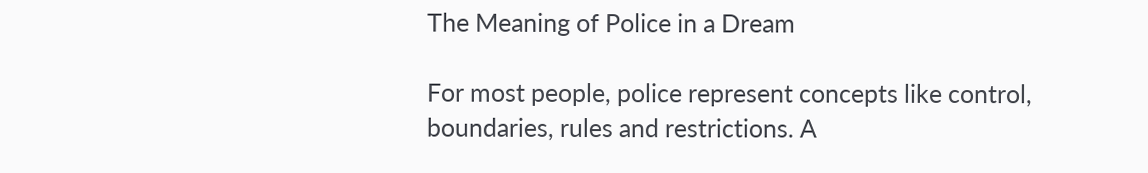The Meaning of Police in a Dream

For most people, police represent concepts like control, boundaries, rules and restrictions. A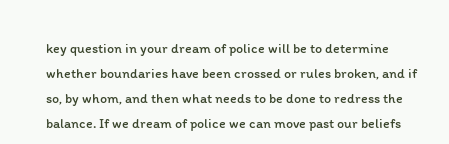key question in your dream of police will be to determine whether boundaries have been crossed or rules broken, and if so, by whom, and then what needs to be done to redress the balance. If we dream of police we can move past our beliefs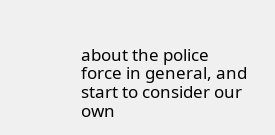about the police force in general, and start to consider our own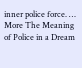inner police force. … More The Meaning of Police in a Dream